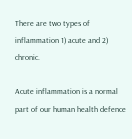There are two types of inflammation 1) acute and 2) chronic.

Acute inflammation is a normal part of our human health defence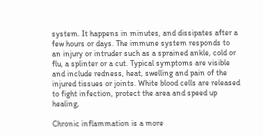system. It happens in minutes, and dissipates after a few hours or days. The immune system responds to an injury or intruder such as a sprained ankle, cold or flu, a splinter or a cut. Typical symptoms are visible and include redness, heat, swelling and pain of the injured tissues or joints. White blood cells are released to fight infection, protect the area and speed up healing,

Chronic inflammation is a more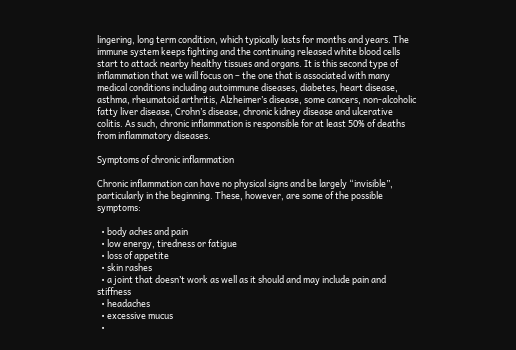lingering, long term condition, which typically lasts for months and years. The immune system keeps fighting and the continuing released white blood cells start to attack nearby healthy tissues and organs. It is this second type of inflammation that we will focus on – the one that is associated with many medical conditions including autoimmune diseases, diabetes, heart disease, asthma, rheumatoid arthritis, Alzheimer’s disease, some cancers, non-alcoholic fatty liver disease, Crohn’s disease, chronic kidney disease and ulcerative colitis. As such, chronic inflammation is responsible for at least 50% of deaths from inflammatory diseases.

Symptoms of chronic inflammation

Chronic inflammation can have no physical signs and be largely “invisible”, particularly in the beginning. These, however, are some of the possible symptoms:

  • body aches and pain
  • low energy, tiredness or fatigue
  • loss of appetite
  • skin rashes
  • a joint that doesn’t work as well as it should and may include pain and stiffness
  • headaches
  • excessive mucus
  •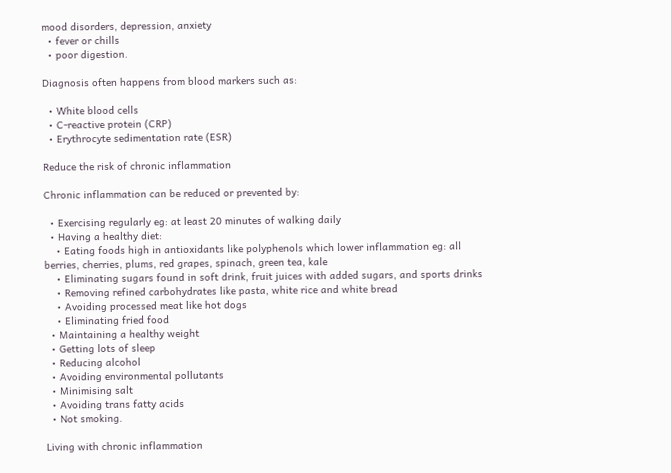mood disorders, depression, anxiety
  • fever or chills
  • poor digestion.

Diagnosis often happens from blood markers such as:

  • White blood cells
  • C-reactive protein (CRP)
  • Erythrocyte sedimentation rate (ESR)

Reduce the risk of chronic inflammation

Chronic inflammation can be reduced or prevented by:

  • Exercising regularly eg: at least 20 minutes of walking daily
  • Having a healthy diet:
    • Eating foods high in antioxidants like polyphenols which lower inflammation eg: all berries, cherries, plums, red grapes, spinach, green tea, kale
    • Eliminating sugars found in soft drink, fruit juices with added sugars, and sports drinks
    • Removing refined carbohydrates like pasta, white rice and white bread
    • Avoiding processed meat like hot dogs
    • Eliminating fried food
  • Maintaining a healthy weight
  • Getting lots of sleep
  • Reducing alcohol
  • Avoiding environmental pollutants
  • Minimising salt
  • Avoiding trans fatty acids
  • Not smoking.

Living with chronic inflammation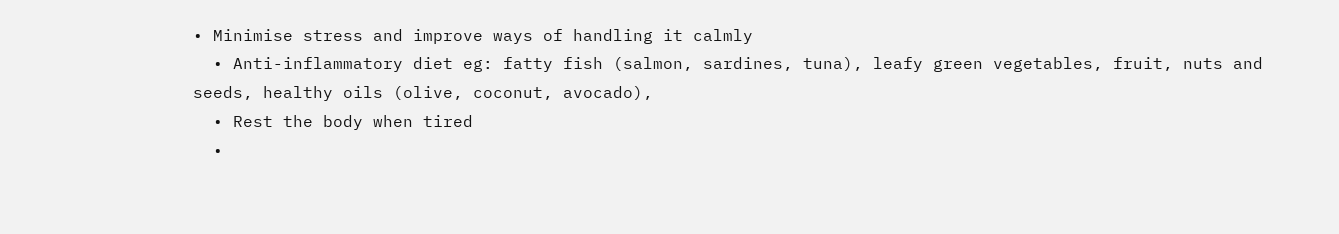• Minimise stress and improve ways of handling it calmly
  • Anti-inflammatory diet eg: fatty fish (salmon, sardines, tuna), leafy green vegetables, fruit, nuts and seeds, healthy oils (olive, coconut, avocado),
  • Rest the body when tired
  •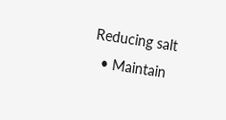Reducing salt
  • Maintain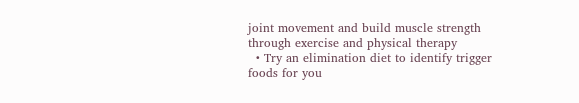joint movement and build muscle strength through exercise and physical therapy
  • Try an elimination diet to identify trigger foods for you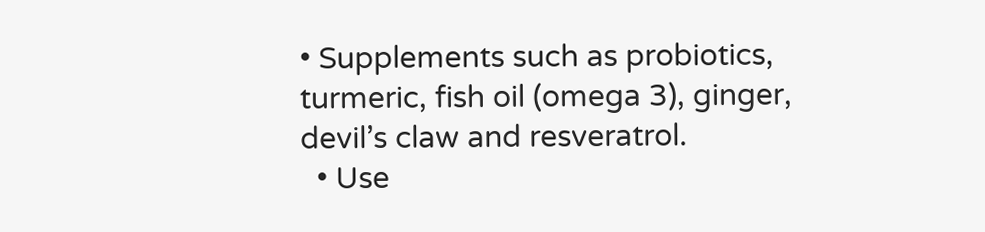• Supplements such as probiotics, turmeric, fish oil (omega 3), ginger, devil’s claw and resveratrol.
  • Use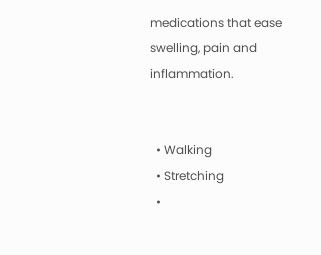medications that ease swelling, pain and inflammation.


  • Walking
  • Stretching
  •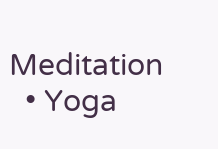Meditation
  • Yoga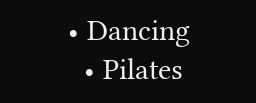• Dancing
  • Pilates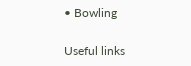• Bowling

Useful links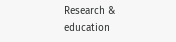Research & education